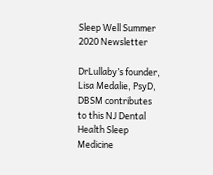Sleep Well Summer 2020 Newsletter

DrLullaby’s founder, Lisa Medalie, PsyD, DBSM contributes to this NJ Dental Health Sleep Medicine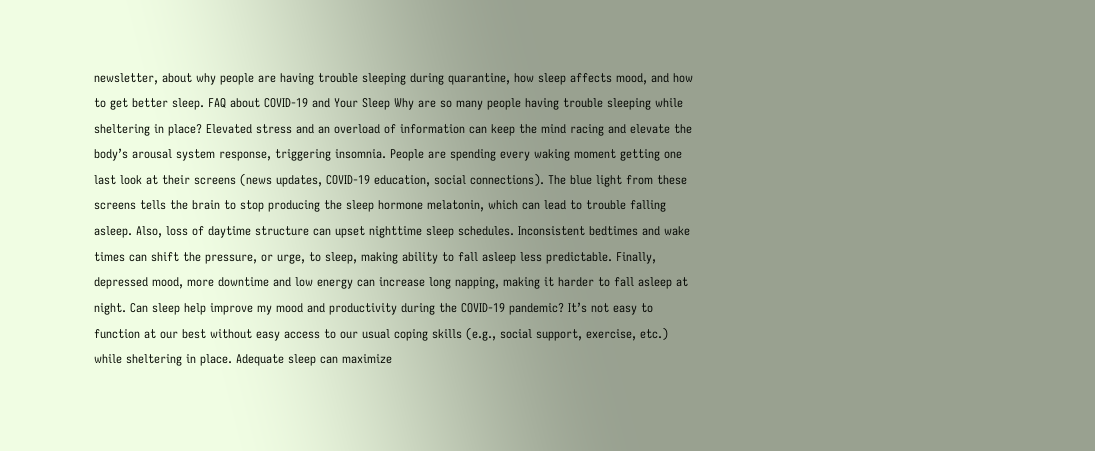newsletter, about why people are having trouble sleeping during quarantine, how sleep affects mood, and how to get better sleep. FAQ about COVID-19 and Your Sleep Why are so many people having trouble sleeping while sheltering in place? Elevated stress and an overload of information can keep the mind racing and elevate the body’s arousal system response, triggering insomnia. People are spending every waking moment getting one last look at their screens (news updates, COVID-19 education, social connections). The blue light from these screens tells the brain to stop producing the sleep hormone melatonin, which can lead to trouble falling asleep. Also, loss of daytime structure can upset nighttime sleep schedules. Inconsistent bedtimes and wake times can shift the pressure, or urge, to sleep, making ability to fall asleep less predictable. Finally, depressed mood, more downtime and low energy can increase long napping, making it harder to fall asleep at night. Can sleep help improve my mood and productivity during the COVID-19 pandemic? It’s not easy to function at our best without easy access to our usual coping skills (e.g., social support, exercise, etc.) while sheltering in place. Adequate sleep can maximize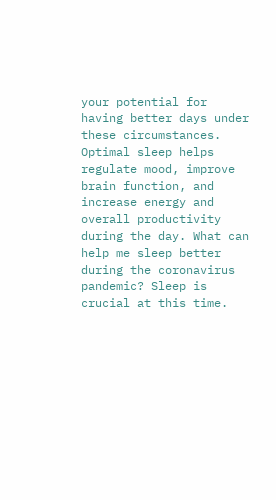your potential for having better days under these circumstances. Optimal sleep helps regulate mood, improve brain function, and increase energy and overall productivity during the day. What can help me sleep better during the coronavirus pandemic? Sleep is crucial at this time.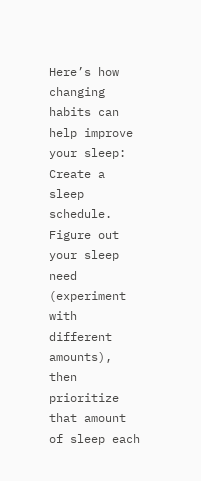Here’s how changing habits can help improve your sleep: Create a sleep schedule. Figure out your sleep need (experiment with different amounts), then prioritize that amount of sleep each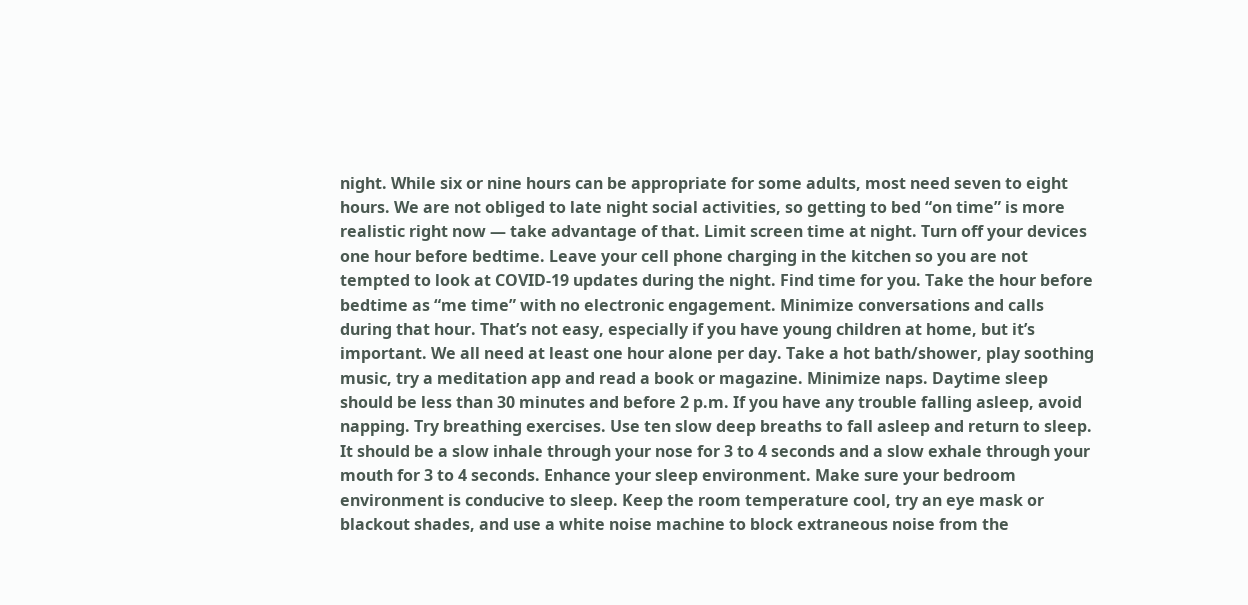night. While six or nine hours can be appropriate for some adults, most need seven to eight hours. We are not obliged to late night social activities, so getting to bed “on time” is more realistic right now — take advantage of that. Limit screen time at night. Turn off your devices one hour before bedtime. Leave your cell phone charging in the kitchen so you are not tempted to look at COVID-19 updates during the night. Find time for you. Take the hour before bedtime as “me time” with no electronic engagement. Minimize conversations and calls during that hour. That’s not easy, especially if you have young children at home, but it’s important. We all need at least one hour alone per day. Take a hot bath/shower, play soothing music, try a meditation app and read a book or magazine. Minimize naps. Daytime sleep should be less than 30 minutes and before 2 p.m. If you have any trouble falling asleep, avoid napping. Try breathing exercises. Use ten slow deep breaths to fall asleep and return to sleep. It should be a slow inhale through your nose for 3 to 4 seconds and a slow exhale through your mouth for 3 to 4 seconds. Enhance your sleep environment. Make sure your bedroom environment is conducive to sleep. Keep the room temperature cool, try an eye mask or blackout shades, and use a white noise machine to block extraneous noise from the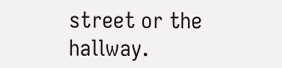street or the hallway.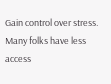Gain control over stress. Many folks have less access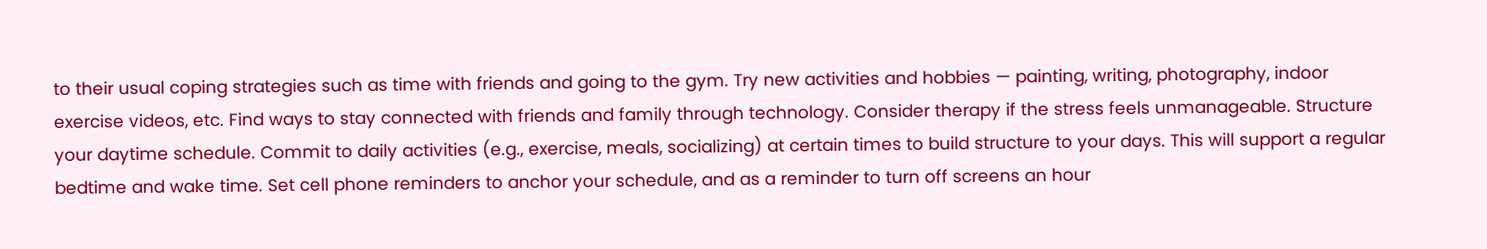to their usual coping strategies such as time with friends and going to the gym. Try new activities and hobbies — painting, writing, photography, indoor exercise videos, etc. Find ways to stay connected with friends and family through technology. Consider therapy if the stress feels unmanageable. Structure your daytime schedule. Commit to daily activities (e.g., exercise, meals, socializing) at certain times to build structure to your days. This will support a regular bedtime and wake time. Set cell phone reminders to anchor your schedule, and as a reminder to turn off screens an hour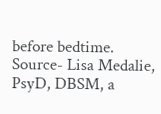before bedtime. Source- Lisa Medalie, PsyD, DBSM, a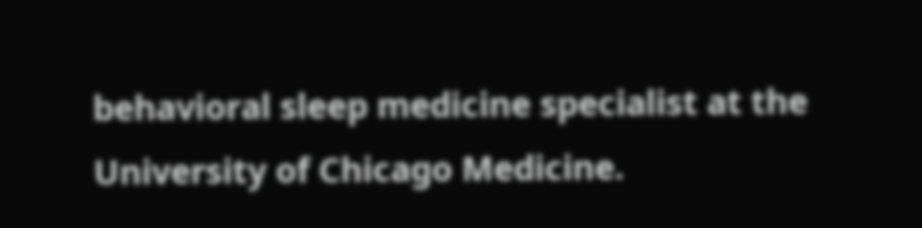behavioral sleep medicine specialist at the University of Chicago Medicine.